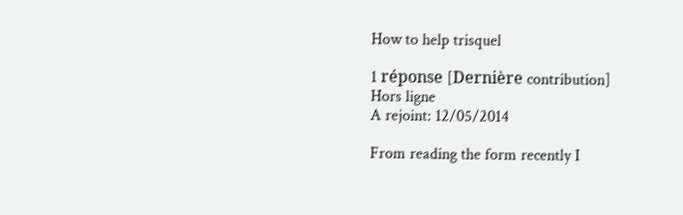How to help trisquel

1 réponse [Dernière contribution]
Hors ligne
A rejoint: 12/05/2014

From reading the form recently I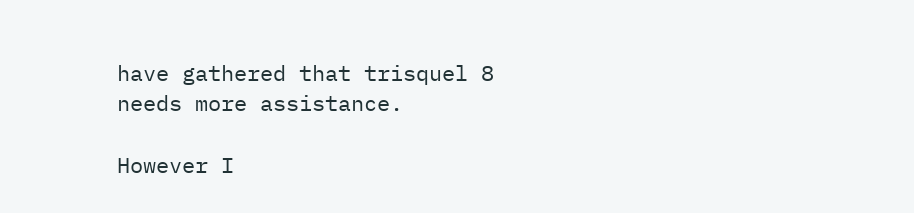have gathered that trisquel 8 needs more assistance.

However I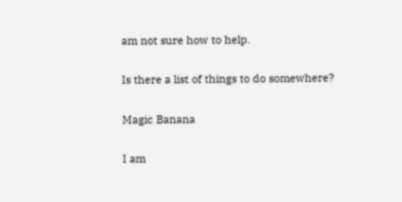am not sure how to help.

Is there a list of things to do somewhere?

Magic Banana

I am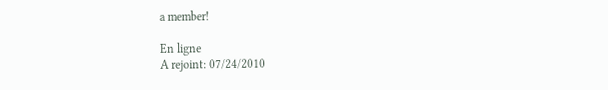a member!

En ligne
A rejoint: 07/24/2010